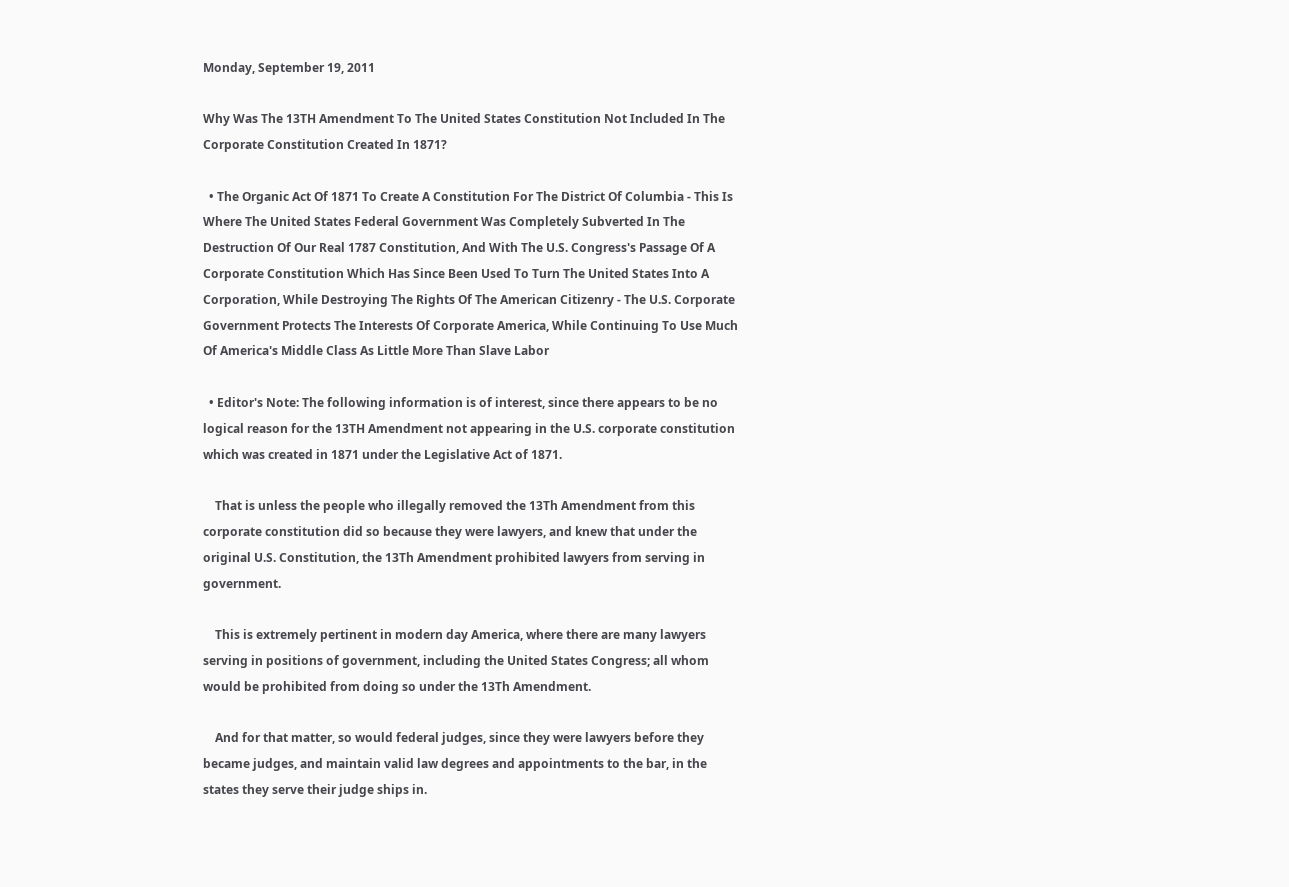Monday, September 19, 2011

Why Was The 13TH Amendment To The United States Constitution Not Included In The Corporate Constitution Created In 1871?

  • The Organic Act Of 1871 To Create A Constitution For The District Of Columbia - This Is Where The United States Federal Government Was Completely Subverted In The Destruction Of Our Real 1787 Constitution, And With The U.S. Congress's Passage Of A Corporate Constitution Which Has Since Been Used To Turn The United States Into A Corporation, While Destroying The Rights Of The American Citizenry - The U.S. Corporate Government Protects The Interests Of Corporate America, While Continuing To Use Much Of America's Middle Class As Little More Than Slave Labor

  • Editor's Note: The following information is of interest, since there appears to be no logical reason for the 13TH Amendment not appearing in the U.S. corporate constitution which was created in 1871 under the Legislative Act of 1871.

    That is unless the people who illegally removed the 13Th Amendment from this corporate constitution did so because they were lawyers, and knew that under the original U.S. Constitution, the 13Th Amendment prohibited lawyers from serving in government.

    This is extremely pertinent in modern day America, where there are many lawyers serving in positions of government, including the United States Congress; all whom would be prohibited from doing so under the 13Th Amendment.

    And for that matter, so would federal judges, since they were lawyers before they became judges, and maintain valid law degrees and appointments to the bar, in the states they serve their judge ships in.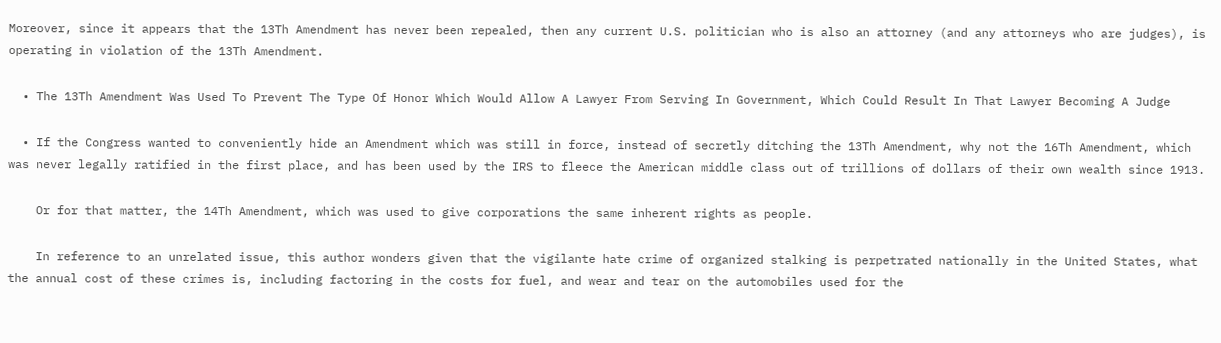Moreover, since it appears that the 13Th Amendment has never been repealed, then any current U.S. politician who is also an attorney (and any attorneys who are judges), is operating in violation of the 13Th Amendment.

  • The 13Th Amendment Was Used To Prevent The Type Of Honor Which Would Allow A Lawyer From Serving In Government, Which Could Result In That Lawyer Becoming A Judge

  • If the Congress wanted to conveniently hide an Amendment which was still in force, instead of secretly ditching the 13Th Amendment, why not the 16Th Amendment, which was never legally ratified in the first place, and has been used by the IRS to fleece the American middle class out of trillions of dollars of their own wealth since 1913.

    Or for that matter, the 14Th Amendment, which was used to give corporations the same inherent rights as people.

    In reference to an unrelated issue, this author wonders given that the vigilante hate crime of organized stalking is perpetrated nationally in the United States, what the annual cost of these crimes is, including factoring in the costs for fuel, and wear and tear on the automobiles used for the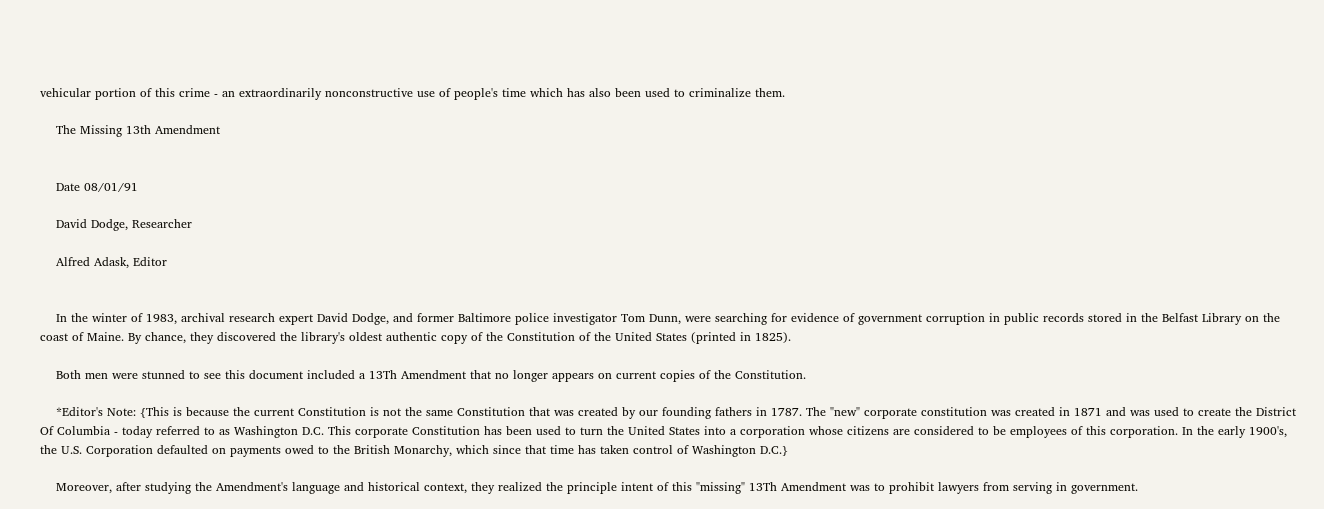vehicular portion of this crime - an extraordinarily nonconstructive use of people's time which has also been used to criminalize them.

    The Missing 13th Amendment


    Date 08/01/91

    David Dodge, Researcher

    Alfred Adask, Editor


    In the winter of 1983, archival research expert David Dodge, and former Baltimore police investigator Tom Dunn, were searching for evidence of government corruption in public records stored in the Belfast Library on the coast of Maine. By chance, they discovered the library's oldest authentic copy of the Constitution of the United States (printed in 1825).

    Both men were stunned to see this document included a 13Th Amendment that no longer appears on current copies of the Constitution.

    *Editor's Note: {This is because the current Constitution is not the same Constitution that was created by our founding fathers in 1787. The "new" corporate constitution was created in 1871 and was used to create the District Of Columbia - today referred to as Washington D.C. This corporate Constitution has been used to turn the United States into a corporation whose citizens are considered to be employees of this corporation. In the early 1900's, the U.S. Corporation defaulted on payments owed to the British Monarchy, which since that time has taken control of Washington D.C.}

    Moreover, after studying the Amendment's language and historical context, they realized the principle intent of this "missing" 13Th Amendment was to prohibit lawyers from serving in government.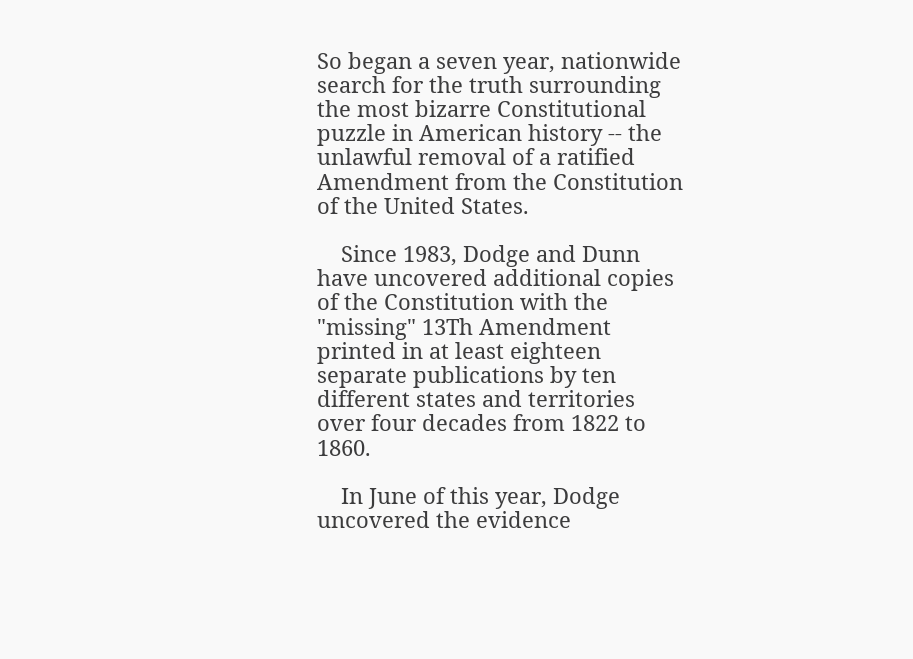So began a seven year, nationwide search for the truth surrounding the most bizarre Constitutional puzzle in American history -- the unlawful removal of a ratified Amendment from the Constitution of the United States.

    Since 1983, Dodge and Dunn have uncovered additional copies of the Constitution with the "missing" 13Th Amendment printed in at least eighteen separate publications by ten different states and territories over four decades from 1822 to 1860.

    In June of this year, Dodge uncovered the evidence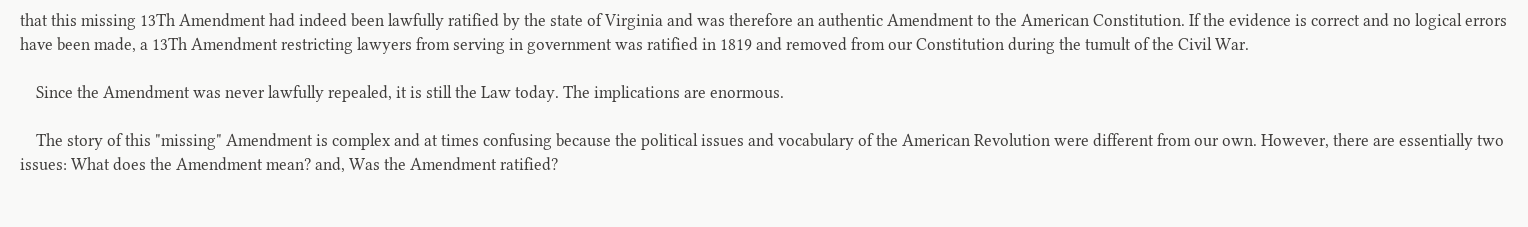that this missing 13Th Amendment had indeed been lawfully ratified by the state of Virginia and was therefore an authentic Amendment to the American Constitution. If the evidence is correct and no logical errors have been made, a 13Th Amendment restricting lawyers from serving in government was ratified in 1819 and removed from our Constitution during the tumult of the Civil War.

    Since the Amendment was never lawfully repealed, it is still the Law today. The implications are enormous.

    The story of this "missing" Amendment is complex and at times confusing because the political issues and vocabulary of the American Revolution were different from our own. However, there are essentially two issues: What does the Amendment mean? and, Was the Amendment ratified?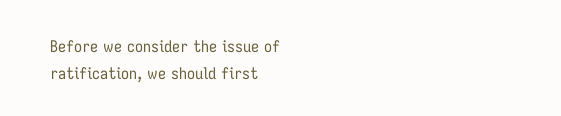Before we consider the issue of ratification, we should first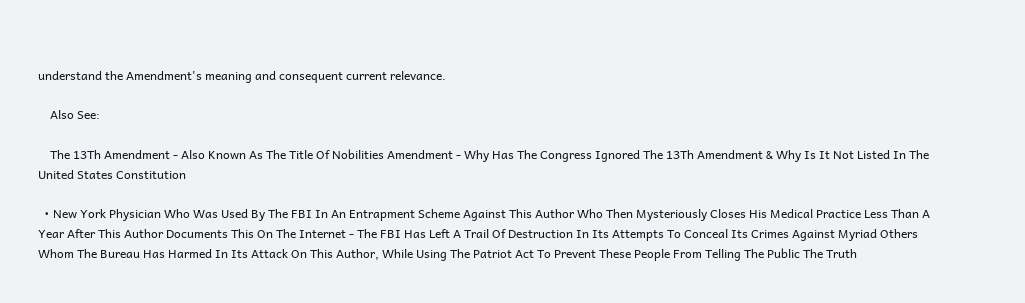understand the Amendment's meaning and consequent current relevance.

    Also See:

    The 13Th Amendment - Also Known As The Title Of Nobilities Amendment - Why Has The Congress Ignored The 13Th Amendment & Why Is It Not Listed In The United States Constitution

  • New York Physician Who Was Used By The FBI In An Entrapment Scheme Against This Author Who Then Mysteriously Closes His Medical Practice Less Than A Year After This Author Documents This On The Internet - The FBI Has Left A Trail Of Destruction In Its Attempts To Conceal Its Crimes Against Myriad Others Whom The Bureau Has Harmed In Its Attack On This Author, While Using The Patriot Act To Prevent These People From Telling The Public The Truth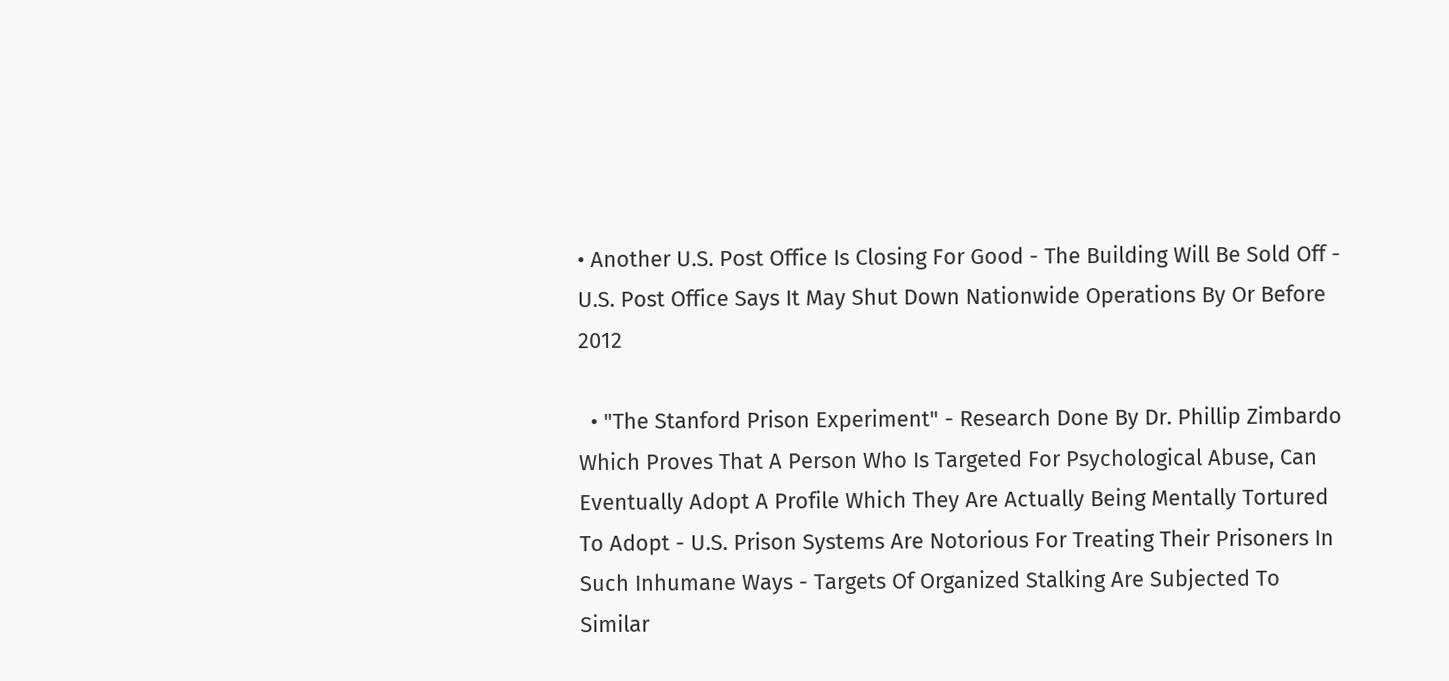• Another U.S. Post Office Is Closing For Good - The Building Will Be Sold Off - U.S. Post Office Says It May Shut Down Nationwide Operations By Or Before 2012

  • "The Stanford Prison Experiment" - Research Done By Dr. Phillip Zimbardo Which Proves That A Person Who Is Targeted For Psychological Abuse, Can Eventually Adopt A Profile Which They Are Actually Being Mentally Tortured To Adopt - U.S. Prison Systems Are Notorious For Treating Their Prisoners In Such Inhumane Ways - Targets Of Organized Stalking Are Subjected To Similar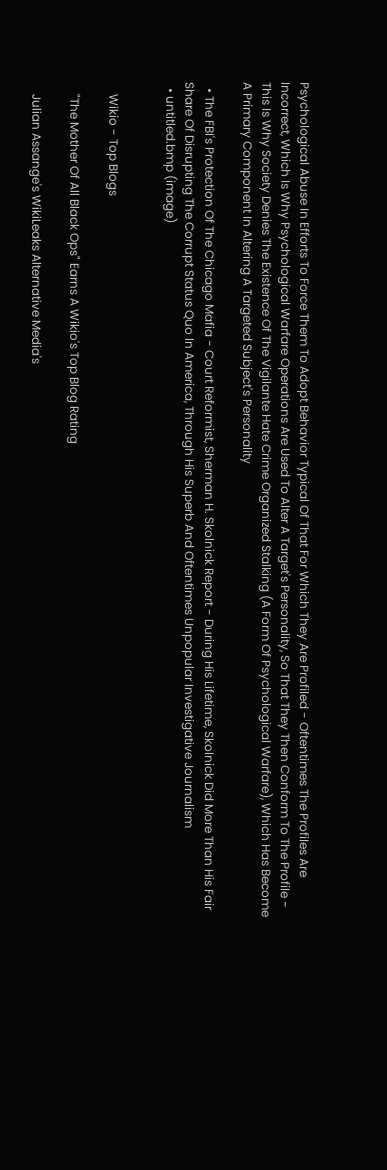Psychological Abuse In Efforts To Force Them To Adopt Behavior Typical Of That For Which They Are Profiled - Oftentimes The Profiles Are Incorrect, Which Is Why Psychological Warfare Operations Are Used To Alter A Target's Personality, So That They Then Conform To The Profile - This Is Why Society Denies The Existence Of The Vigilante Hate Crime Organized Stalking (A Form Of Psychological Warfare), Which Has Become A Primary Component In Altering A Targeted Subject's Personality

  • The FBI's Protection Of The Chicago Mafia - Court Reformist, Sherman H. Skolnick Report - During His Lifetime, Skolnick Did More Than His Fair Share Of Disrupting The Corrupt Status Quo In America, Through His Superb And Oftentimes Unpopular Investigative Journalism
  • untitled.bmp (image)


    Wikio - Top Blogs

    "The Mother Of All Black Ops" Earns A Wikio's Top Blog Rating

    Julian Assange's WikiLeaks Alternative Media's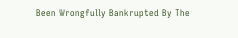Been Wrongfully Bankrupted By The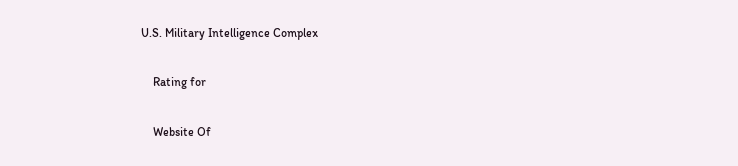U.S. Military Intelligence Complex

    Rating for

    Website Of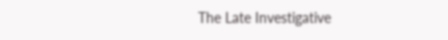The Late Investigative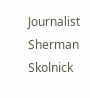Journalist Sherman Skolnick